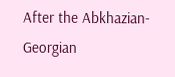After the Abkhazian-Georgian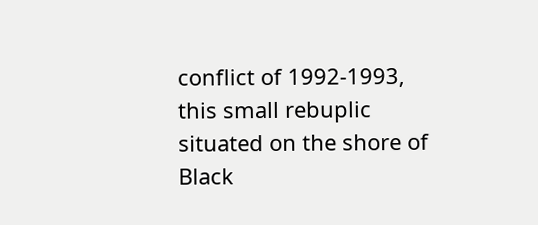conflict of 1992-1993, this small rebuplic situated on the shore of Black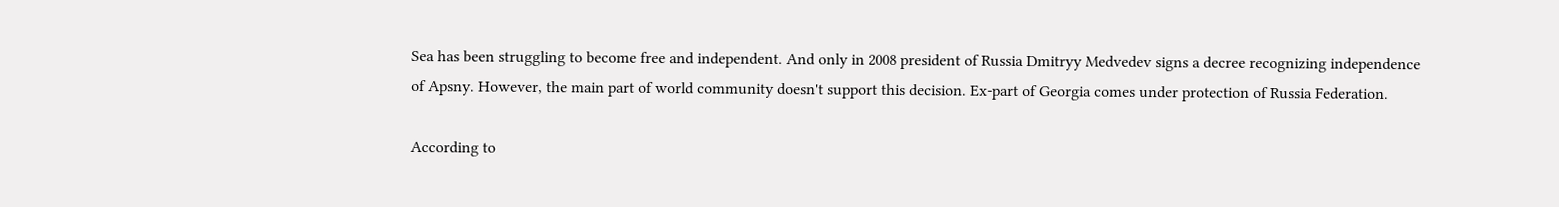Sea has been struggling to become free and independent. And only in 2008 president of Russia Dmitryy Medvedev signs a decree recognizing independence of Apsny. However, the main part of world community doesn't support this decision. Ex-part of Georgia comes under protection of Russia Federation.

According to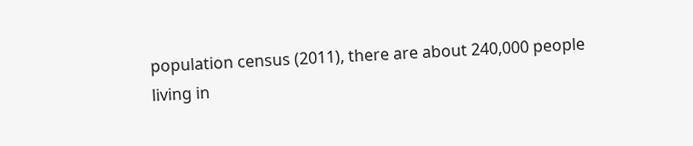population census (2011), there are about 240,000 people living in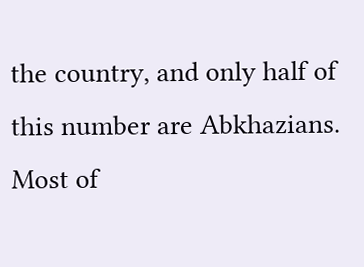the country, and only half of this number are Abkhazians. Most of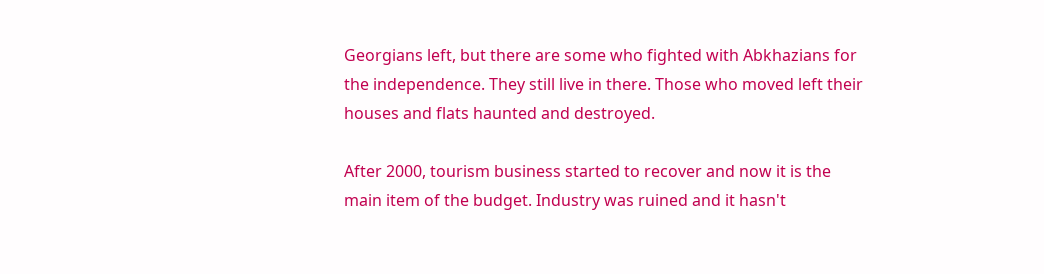Georgians left, but there are some who fighted with Abkhazians for the independence. They still live in there. Those who moved left their houses and flats haunted and destroyed.

After 2000, tourism business started to recover and now it is the main item of the budget. Industry was ruined and it hasn't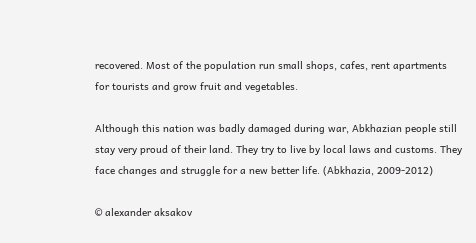recovered. Most of the population run small shops, cafes, rent apartments for tourists and grow fruit and vegetables.

Although this nation was badly damaged during war, Abkhazian people still stay very proud of their land. They try to live by local laws and customs. They face changes and struggle for a new better life. (Abkhazia, 2009-2012)

© alexander aksakov